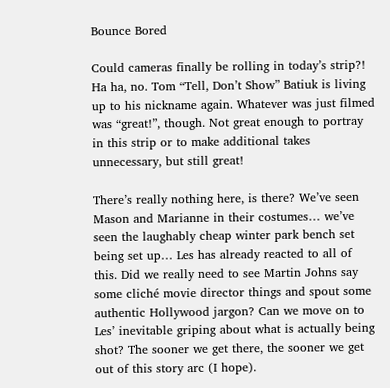Bounce Bored

Could cameras finally be rolling in today’s strip?! Ha ha, no. Tom “Tell, Don’t Show” Batiuk is living up to his nickname again. Whatever was just filmed was “great!”, though. Not great enough to portray in this strip or to make additional takes unnecessary, but still great!

There’s really nothing here, is there? We’ve seen Mason and Marianne in their costumes… we’ve seen the laughably cheap winter park bench set being set up… Les has already reacted to all of this. Did we really need to see Martin Johns say some cliché movie director things and spout some authentic Hollywood jargon? Can we move on to Les’ inevitable griping about what is actually being shot? The sooner we get there, the sooner we get out of this story arc (I hope).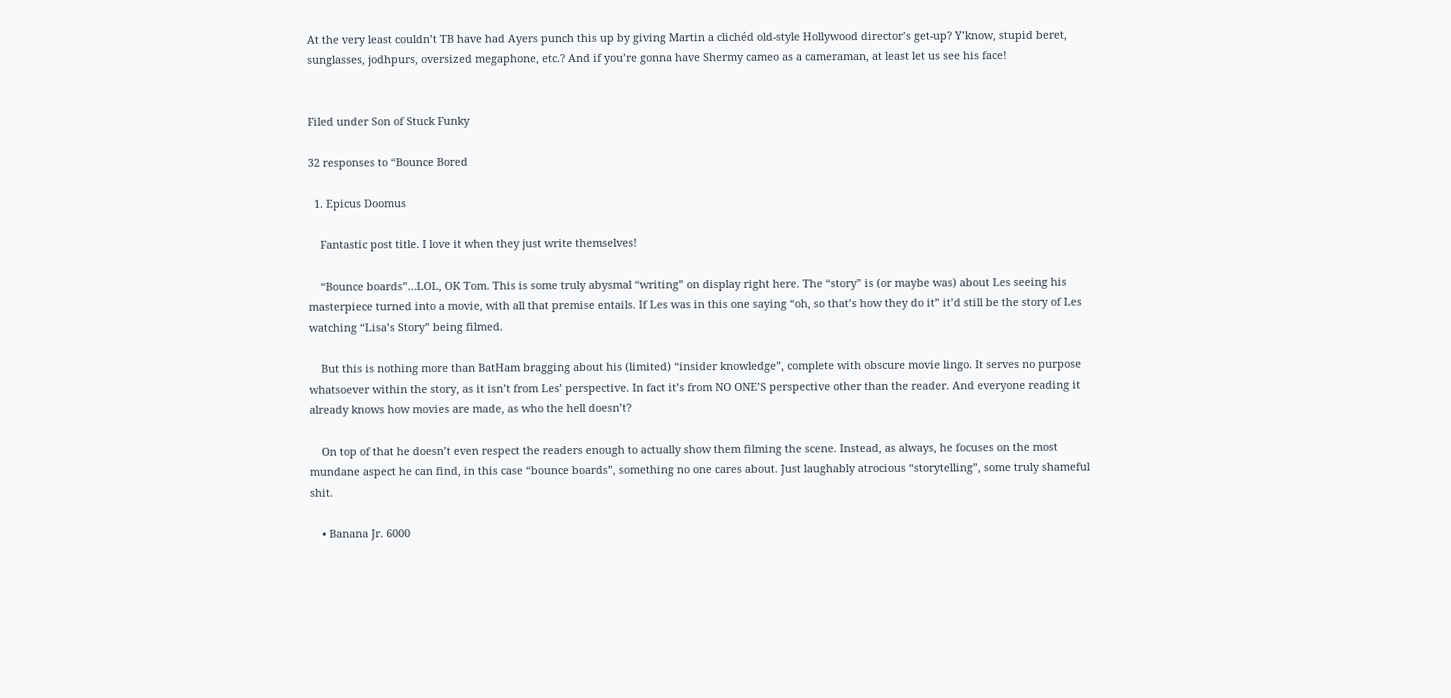At the very least couldn’t TB have had Ayers punch this up by giving Martin a clichéd old-style Hollywood director’s get-up? Y’know, stupid beret, sunglasses, jodhpurs, oversized megaphone, etc.? And if you’re gonna have Shermy cameo as a cameraman, at least let us see his face!


Filed under Son of Stuck Funky

32 responses to “Bounce Bored

  1. Epicus Doomus

    Fantastic post title. I love it when they just write themselves!

    “Bounce boards”…LOL, OK Tom. This is some truly abysmal “writing” on display right here. The “story” is (or maybe was) about Les seeing his masterpiece turned into a movie, with all that premise entails. If Les was in this one saying “oh, so that’s how they do it” it’d still be the story of Les watching “Lisa’s Story” being filmed.

    But this is nothing more than BatHam bragging about his (limited) “insider knowledge”, complete with obscure movie lingo. It serves no purpose whatsoever within the story, as it isn’t from Les’ perspective. In fact it’s from NO ONE’S perspective other than the reader. And everyone reading it already knows how movies are made, as who the hell doesn’t?

    On top of that he doesn’t even respect the readers enough to actually show them filming the scene. Instead, as always, he focuses on the most mundane aspect he can find, in this case “bounce boards”, something no one cares about. Just laughably atrocious “storytelling”, some truly shameful shit.

    • Banana Jr. 6000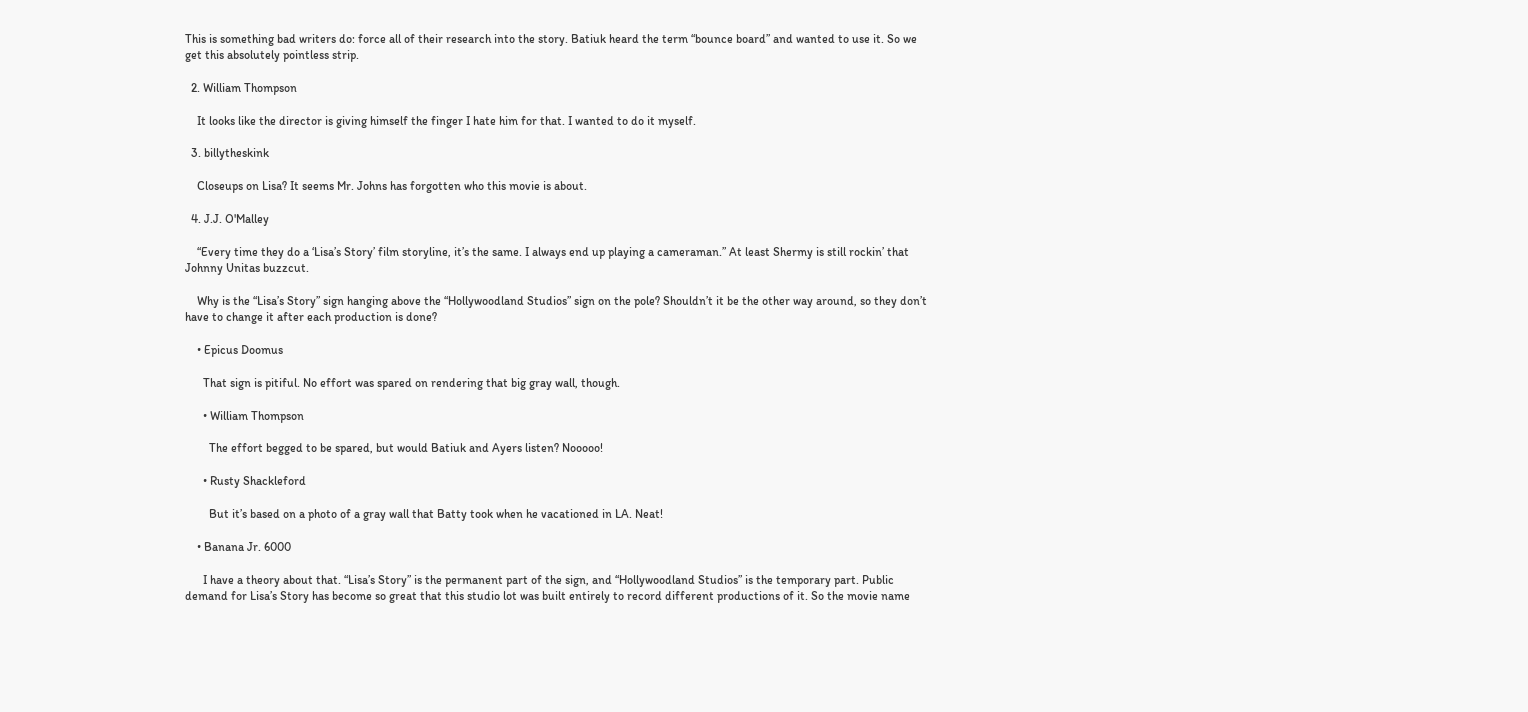This is something bad writers do: force all of their research into the story. Batiuk heard the term “bounce board” and wanted to use it. So we get this absolutely pointless strip.

  2. William Thompson

    It looks like the director is giving himself the finger I hate him for that. I wanted to do it myself.

  3. billytheskink

    Closeups on Lisa? It seems Mr. Johns has forgotten who this movie is about.

  4. J.J. O'Malley

    “Every time they do a ‘Lisa’s Story’ film storyline, it’s the same. I always end up playing a cameraman.” At least Shermy is still rockin’ that Johnny Unitas buzzcut.

    Why is the “Lisa’s Story” sign hanging above the “Hollywoodland Studios” sign on the pole? Shouldn’t it be the other way around, so they don’t have to change it after each production is done?

    • Epicus Doomus

      That sign is pitiful. No effort was spared on rendering that big gray wall, though.

      • William Thompson

        The effort begged to be spared, but would Batiuk and Ayers listen? Nooooo!

      • Rusty Shackleford

        But it’s based on a photo of a gray wall that Batty took when he vacationed in LA. Neat!

    • Banana Jr. 6000

      I have a theory about that. “Lisa’s Story” is the permanent part of the sign, and “Hollywoodland Studios” is the temporary part. Public demand for Lisa’s Story has become so great that this studio lot was built entirely to record different productions of it. So the movie name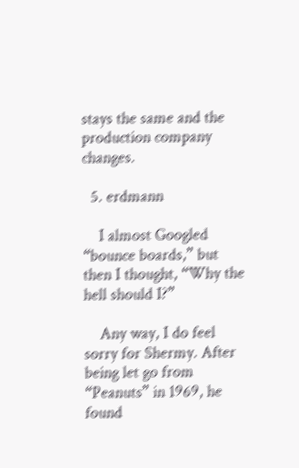stays the same and the production company changes.

  5. erdmann

    I almost Googled “bounce boards,” but then I thought, “Why the hell should I?”

    Any way, I do feel sorry for Shermy. After being let go from “Peanuts” in 1969, he found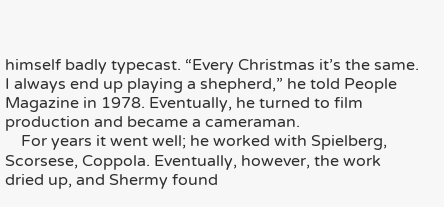himself badly typecast. “Every Christmas it’s the same. I always end up playing a shepherd,” he told People Magazine in 1978. Eventually, he turned to film production and became a cameraman.
    For years it went well; he worked with Spielberg, Scorsese, Coppola. Eventually, however, the work dried up, and Shermy found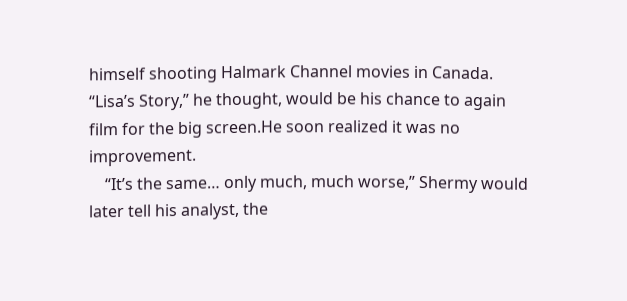himself shooting Halmark Channel movies in Canada. “Lisa’s Story,” he thought, would be his chance to again film for the big screen.He soon realized it was no improvement.
    “It’s the same… only much, much worse,” Shermy would later tell his analyst, the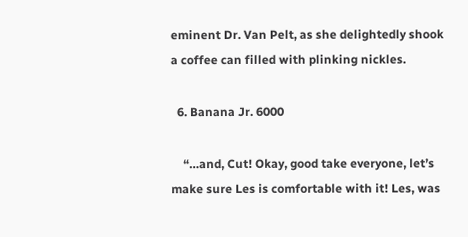eminent Dr. Van Pelt, as she delightedly shook a coffee can filled with plinking nickles.

  6. Banana Jr. 6000

    “…and, Cut! Okay, good take everyone, let’s make sure Les is comfortable with it! Les, was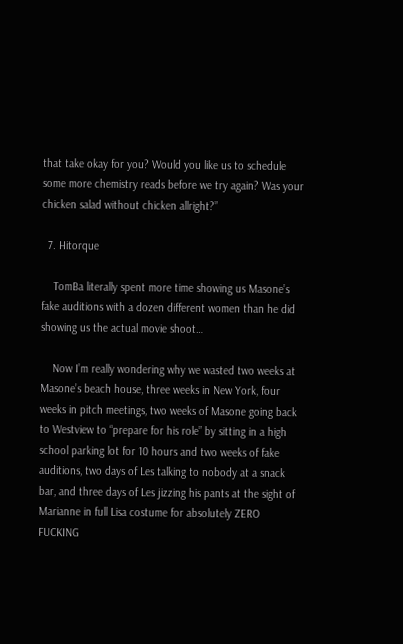that take okay for you? Would you like us to schedule some more chemistry reads before we try again? Was your chicken salad without chicken allright?”

  7. Hitorque

    TomBa literally spent more time showing us Masone’s fake auditions with a dozen different women than he did showing us the actual movie shoot…

    Now I’m really wondering why we wasted two weeks at Masone’s beach house, three weeks in New York, four weeks in pitch meetings, two weeks of Masone going back to Westview to “prepare for his role” by sitting in a high school parking lot for 10 hours and two weeks of fake auditions, two days of Les talking to nobody at a snack bar, and three days of Les jizzing his pants at the sight of Marianne in full Lisa costume for absolutely ZERO FUCKING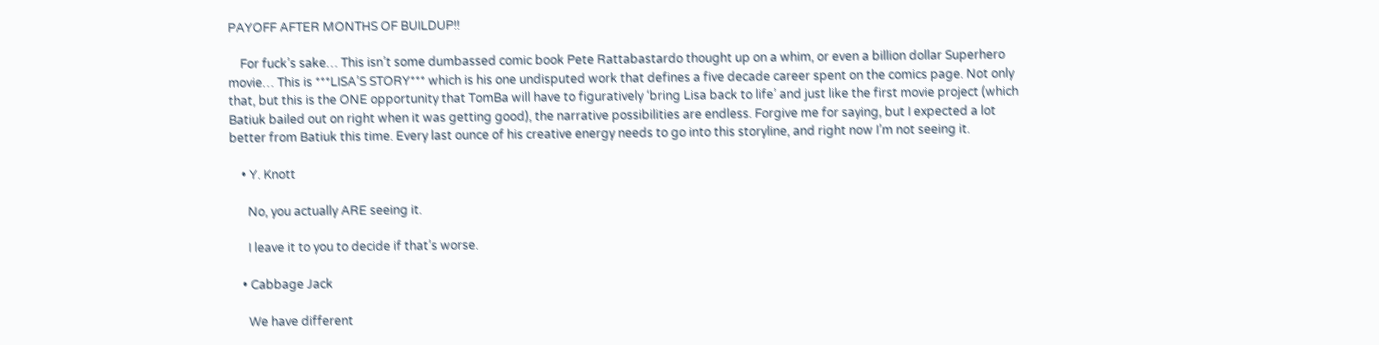PAYOFF AFTER MONTHS OF BUILDUP!!

    For fuck’s sake… This isn’t some dumbassed comic book Pete Rattabastardo thought up on a whim, or even a billion dollar Superhero movie… This is ***LISA’S STORY*** which is his one undisputed work that defines a five decade career spent on the comics page. Not only that, but this is the ONE opportunity that TomBa will have to figuratively ‘bring Lisa back to life’ and just like the first movie project (which Batiuk bailed out on right when it was getting good), the narrative possibilities are endless. Forgive me for saying, but I expected a lot better from Batiuk this time. Every last ounce of his creative energy needs to go into this storyline, and right now I’m not seeing it.

    • Y. Knott

      No, you actually ARE seeing it.

      I leave it to you to decide if that’s worse.

    • Cabbage Jack

      We have different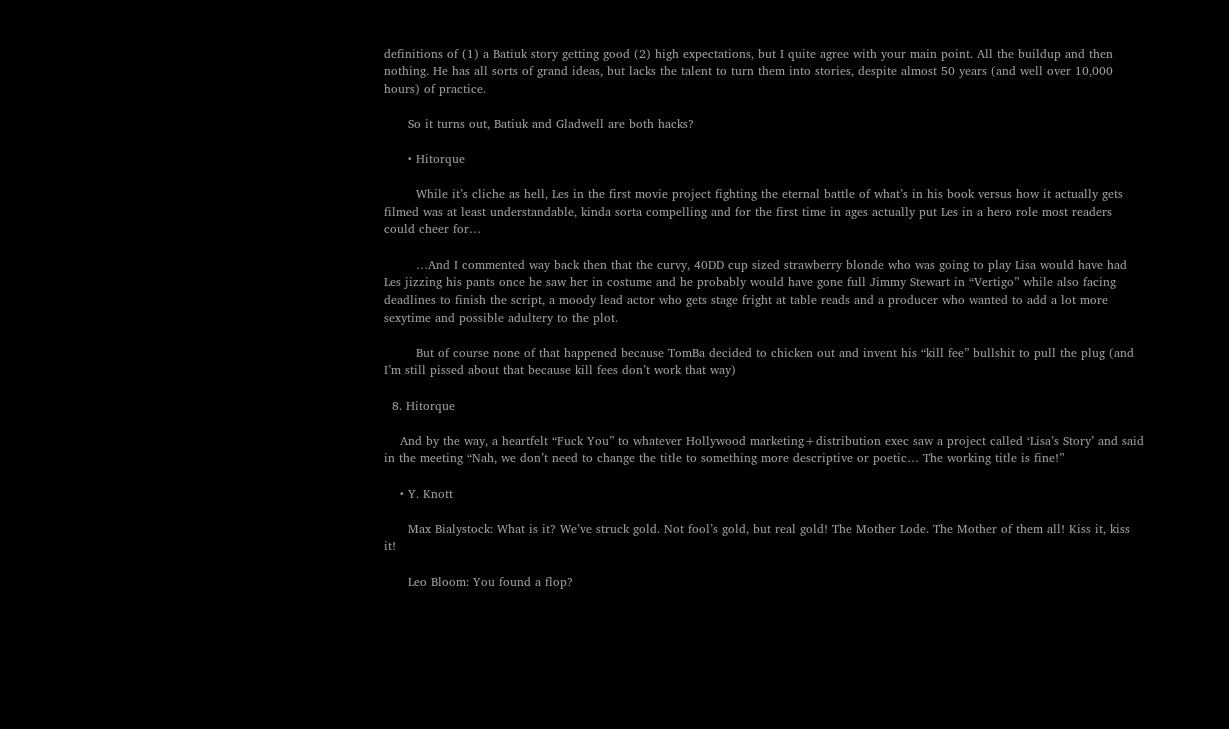definitions of (1) a Batiuk story getting good (2) high expectations, but I quite agree with your main point. All the buildup and then nothing. He has all sorts of grand ideas, but lacks the talent to turn them into stories, despite almost 50 years (and well over 10,000 hours) of practice.

      So it turns out, Batiuk and Gladwell are both hacks?

      • Hitorque

        While it’s cliche as hell, Les in the first movie project fighting the eternal battle of what’s in his book versus how it actually gets filmed was at least understandable, kinda sorta compelling and for the first time in ages actually put Les in a hero role most readers could cheer for…

        …And I commented way back then that the curvy, 40DD cup sized strawberry blonde who was going to play Lisa would have had Les jizzing his pants once he saw her in costume and he probably would have gone full Jimmy Stewart in “Vertigo” while also facing deadlines to finish the script, a moody lead actor who gets stage fright at table reads and a producer who wanted to add a lot more sexytime and possible adultery to the plot.

        But of course none of that happened because TomBa decided to chicken out and invent his “kill fee” bullshit to pull the plug (and I’m still pissed about that because kill fees don’t work that way)

  8. Hitorque

    And by the way, a heartfelt “Fuck You” to whatever Hollywood marketing+distribution exec saw a project called ‘Lisa’s Story’ and said in the meeting “Nah, we don’t need to change the title to something more descriptive or poetic… The working title is fine!”

    • Y. Knott

      Max Bialystock: What is it? We’ve struck gold. Not fool’s gold, but real gold! The Mother Lode. The Mother of them all! Kiss it, kiss it!

      Leo Bloom: You found a flop?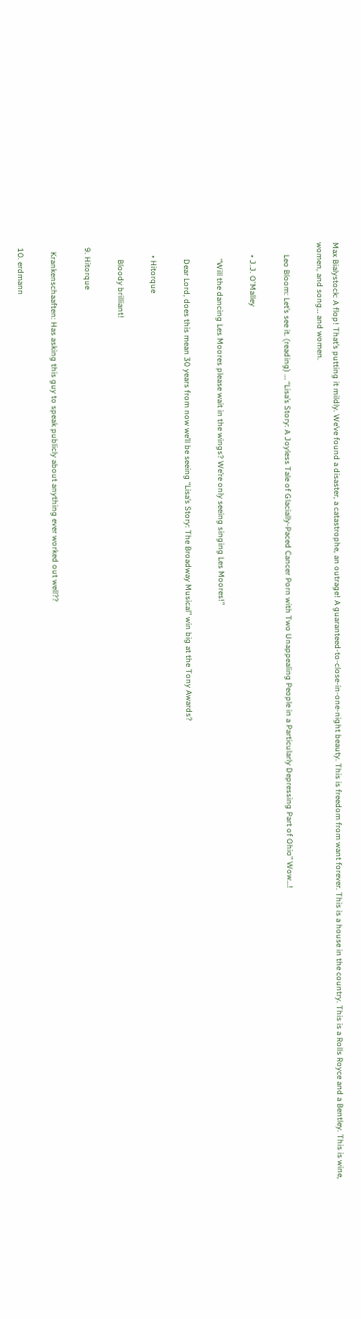Max Bialystock: A flop! That’s putting it mildly. We’ve found a disaster, a catastrophe, an outrage! A guaranteed-to-close-in-one-night beauty. This is freedom from want forever. This is a house in the country. This is a Rolls Royce and a Bentley. This is wine, women, and song… and women.

      Leo Bloom: Let’s see it. (reading) … “Lisa’s Story: A Joyless Tale of Glacially-Paced Cancer Porn with Two Unappealing People in a Particularly Depressing Part of Ohio” Wow…!

      • J.J. O'Malley

        “Will the dancing Les Moores please wait in the wings? We’re only seeing singing Les Moores!”

        Dear Lord, does this mean 30 years from now we’ll be seeing “Lisa’s Story: The Broadway Musical” win big at the Tony Awards?

      • Hitorque

        Bloody brilliant!

  9. Hitorque

    Krankenschaaften: Has asking this guy to speak publicly about anything ever worked out well??

  10. erdmann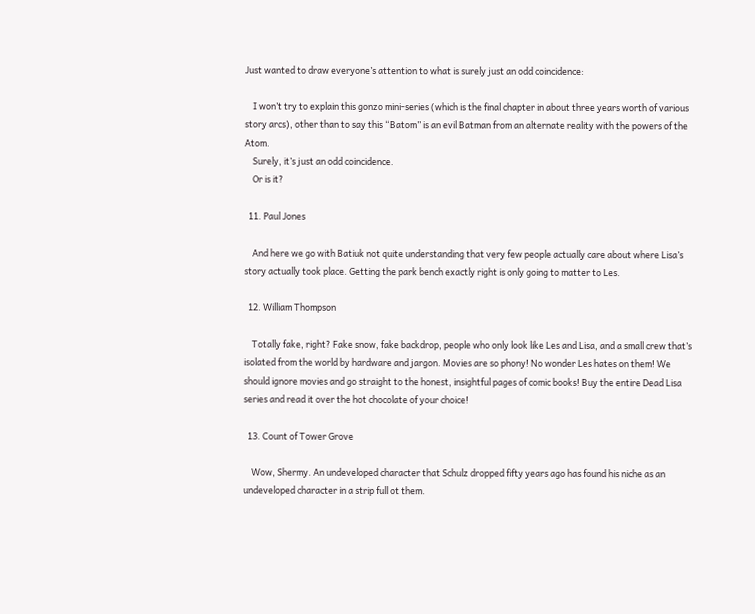Just wanted to draw everyone’s attention to what is surely just an odd coincidence:

    I won’t try to explain this gonzo mini-series (which is the final chapter in about three years worth of various story arcs), other than to say this “Batom” is an evil Batman from an alternate reality with the powers of the Atom.
    Surely, it’s just an odd coincidence.
    Or is it?

  11. Paul Jones

    And here we go with Batiuk not quite understanding that very few people actually care about where Lisa’s story actually took place. Getting the park bench exactly right is only going to matter to Les.

  12. William Thompson

    Totally fake, right? Fake snow, fake backdrop, people who only look like Les and Lisa, and a small crew that’s isolated from the world by hardware and jargon. Movies are so phony! No wonder Les hates on them! We should ignore movies and go straight to the honest, insightful pages of comic books! Buy the entire Dead Lisa series and read it over the hot chocolate of your choice!

  13. Count of Tower Grove

    Wow, Shermy. An undeveloped character that Schulz dropped fifty years ago has found his niche as an undeveloped character in a strip full ot them.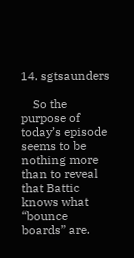14. sgtsaunders

    So the purpose of today’s episode seems to be nothing more than to reveal that Battic knows what “bounce boards” are.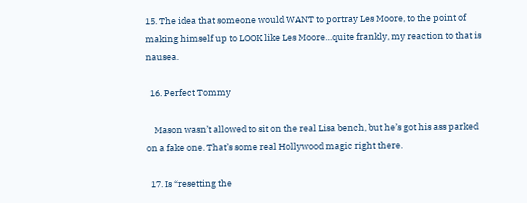15. The idea that someone would WANT to portray Les Moore, to the point of making himself up to LOOK like Les Moore…quite frankly, my reaction to that is nausea.

  16. Perfect Tommy

    Mason wasn’t allowed to sit on the real Lisa bench, but he’s got his ass parked on a fake one. That’s some real Hollywood magic right there.

  17. Is “resetting the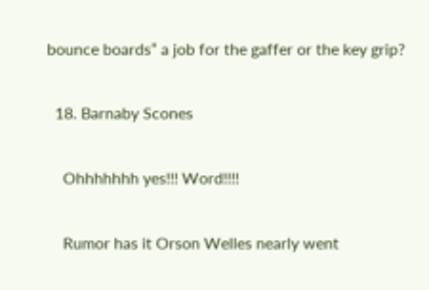bounce boards” a job for the gaffer or the key grip?

  18. Barnaby Scones

    Ohhhhhhh yes!!! Word!!!!

    Rumor has it Orson Welles nearly went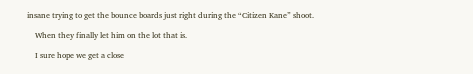insane trying to get the bounce boards just right during the “Citizen Kane” shoot.

    When they finally let him on the lot that is.

    I sure hope we get a close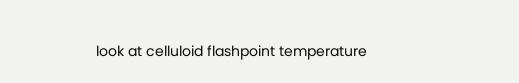look at celluloid flashpoint temperature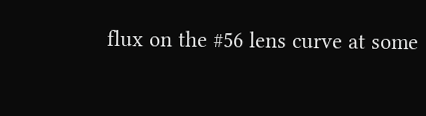flux on the #56 lens curve at some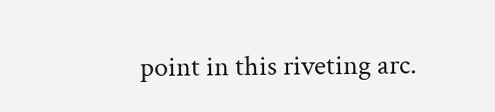point in this riveting arc.